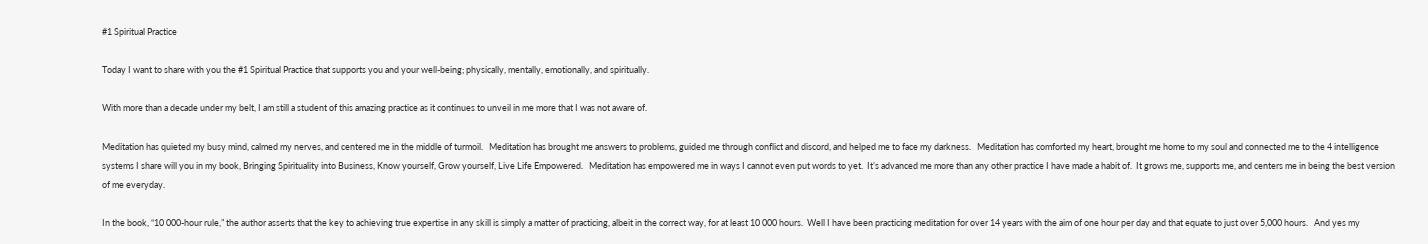#1 Spiritual Practice

Today I want to share with you the #1 Spiritual Practice that supports you and your well-being; physically, mentally, emotionally, and spiritually.

With more than a decade under my belt, I am still a student of this amazing practice as it continues to unveil in me more that I was not aware of.

Meditation has quieted my busy mind, calmed my nerves, and centered me in the middle of turmoil.   Meditation has brought me answers to problems, guided me through conflict and discord, and helped me to face my darkness.   Meditation has comforted my heart, brought me home to my soul and connected me to the 4 intelligence systems I share will you in my book, Bringing Spirituality into Business, Know yourself, Grow yourself, Live Life Empowered.   Meditation has empowered me in ways I cannot even put words to yet.  It’s advanced me more than any other practice I have made a habit of.  It grows me, supports me, and centers me in being the best version of me everyday.

In the book, “10 000-hour rule,” the author asserts that the key to achieving true expertise in any skill is simply a matter of practicing, albeit in the correct way, for at least 10 000 hours.  Well I have been practicing meditation for over 14 years with the aim of one hour per day and that equate to just over 5,000 hours.   And yes my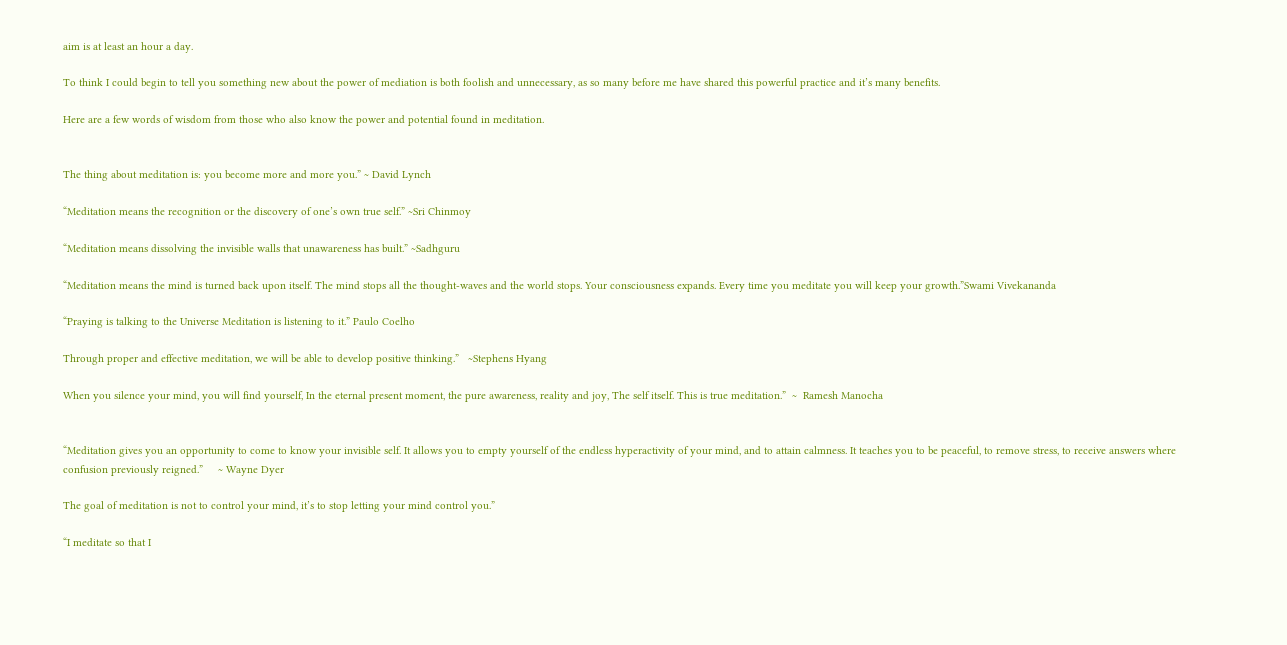aim is at least an hour a day.

To think I could begin to tell you something new about the power of mediation is both foolish and unnecessary, as so many before me have shared this powerful practice and it’s many benefits.

Here are a few words of wisdom from those who also know the power and potential found in meditation.


The thing about meditation is: you become more and more you.” ~ David Lynch

“Meditation means the recognition or the discovery of one’s own true self.” ~Sri Chinmoy

“Meditation means dissolving the invisible walls that unawareness has built.” ~Sadhguru

“Meditation means the mind is turned back upon itself. The mind stops all the thought-waves and the world stops. Your consciousness expands. Every time you meditate you will keep your growth.”Swami Vivekananda

“Praying is talking to the Universe Meditation is listening to it.” Paulo Coelho

Through proper and effective meditation, we will be able to develop positive thinking.”   ~Stephens Hyang

When you silence your mind, you will find yourself, In the eternal present moment, the pure awareness, reality and joy, The self itself. This is true meditation.”  ~  Ramesh Manocha


“Meditation gives you an opportunity to come to know your invisible self. It allows you to empty yourself of the endless hyperactivity of your mind, and to attain calmness. It teaches you to be peaceful, to remove stress, to receive answers where confusion previously reigned.”     ~ Wayne Dyer

The goal of meditation is not to control your mind, it’s to stop letting your mind control you.”

“I meditate so that I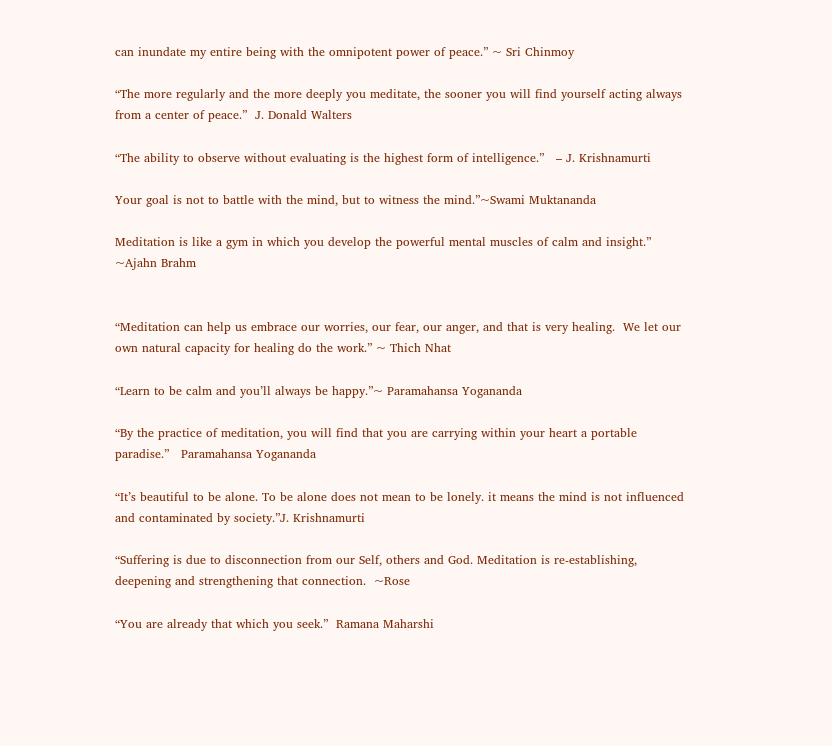can inundate my entire being with the omnipotent power of peace.” ~ Sri Chinmoy

“The more regularly and the more deeply you meditate, the sooner you will find yourself acting always from a center of peace.”  J. Donald Walters

“The ability to observe without evaluating is the highest form of intelligence.”   – J. Krishnamurti

Your goal is not to battle with the mind, but to witness the mind.”~Swami Muktananda

Meditation is like a gym in which you develop the powerful mental muscles of calm and insight.”  ~Ajahn Brahm


“Meditation can help us embrace our worries, our fear, our anger, and that is very healing.  We let our own natural capacity for healing do the work.” ~ Thich Nhat

“Learn to be calm and you’ll always be happy.”~ Paramahansa Yogananda

“By the practice of meditation, you will find that you are carrying within your heart a portable paradise.”   Paramahansa Yogananda

“It’s beautiful to be alone. To be alone does not mean to be lonely. it means the mind is not influenced and contaminated by society.”J. Krishnamurti

“Suffering is due to disconnection from our Self, others and God. Meditation is re-establishing, deepening and strengthening that connection.  ~Rose

“You are already that which you seek.”  Ramana Maharshi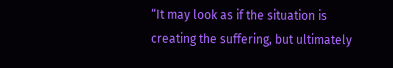“It may look as if the situation is creating the suffering, but ultimately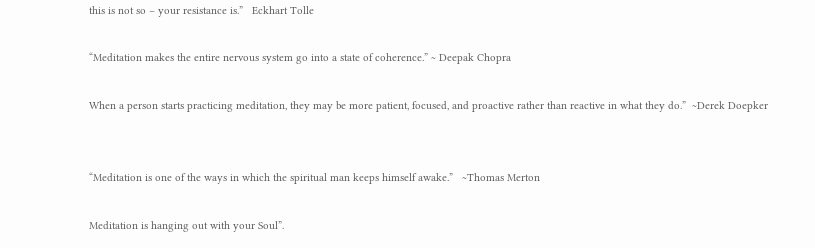this is not so – your resistance is.”   Eckhart Tolle

“Meditation makes the entire nervous system go into a state of coherence.” ~ Deepak Chopra

When a person starts practicing meditation, they may be more patient, focused, and proactive rather than reactive in what they do.”  ~Derek Doepker


“Meditation is one of the ways in which the spiritual man keeps himself awake.”   ~Thomas Merton

Meditation is hanging out with your Soul”.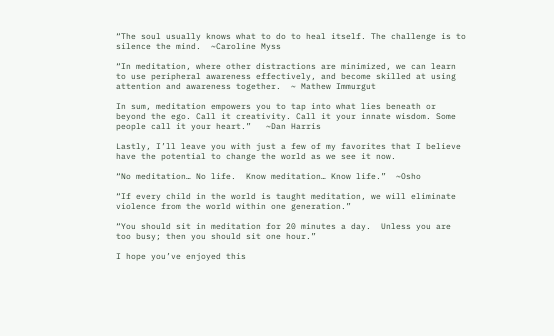“The soul usually knows what to do to heal itself. The challenge is to silence the mind.  ~Caroline Myss

“In meditation, where other distractions are minimized, we can learn to use peripheral awareness effectively, and become skilled at using attention and awareness together.  ~ Mathew Immurgut

In sum, meditation empowers you to tap into what lies beneath or beyond the ego. Call it creativity. Call it your innate wisdom. Some people call it your heart.”   ~Dan Harris

Lastly, I’ll leave you with just a few of my favorites that I believe have the potential to change the world as we see it now.

“No meditation… No life.  Know meditation… Know life.”  ~Osho

“If every child in the world is taught meditation, we will eliminate violence from the world within one generation.”

“You should sit in meditation for 20 minutes a day.  Unless you are too busy; then you should sit one hour.”

I hope you’ve enjoyed this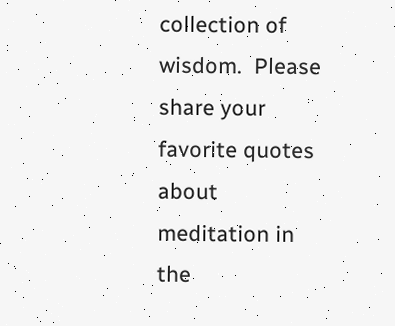collection of wisdom.  Please share your favorite quotes about meditation in the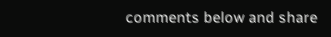comments below and share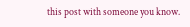this post with someone you know.